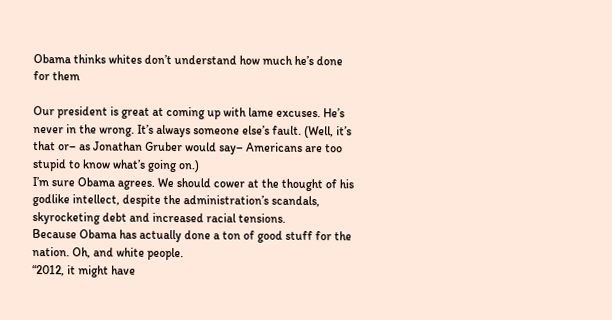Obama thinks whites don’t understand how much he’s done for them

Our president is great at coming up with lame excuses. He’s never in the wrong. It’s always someone else’s fault. (Well, it’s that or– as Jonathan Gruber would say– Americans are too stupid to know what’s going on.)
I’m sure Obama agrees. We should cower at the thought of his godlike intellect, despite the administration’s scandals, skyrocketing debt and increased racial tensions.
Because Obama has actually done a ton of good stuff for the nation. Oh, and white people.
“2012, it might have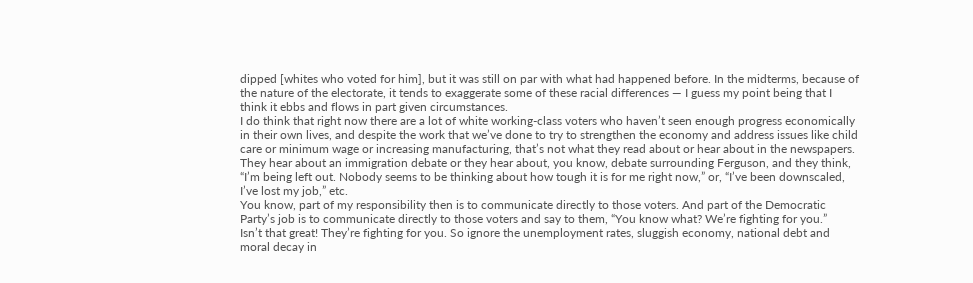dipped [whites who voted for him], but it was still on par with what had happened before. In the midterms, because of the nature of the electorate, it tends to exaggerate some of these racial differences — I guess my point being that I think it ebbs and flows in part given circumstances.
I do think that right now there are a lot of white working-class voters who haven’t seen enough progress economically in their own lives, and despite the work that we’ve done to try to strengthen the economy and address issues like child care or minimum wage or increasing manufacturing, that’s not what they read about or hear about in the newspapers. They hear about an immigration debate or they hear about, you know, debate surrounding Ferguson, and they think, “I’m being left out. Nobody seems to be thinking about how tough it is for me right now,” or, “I’ve been downscaled, I’ve lost my job,” etc.
You know, part of my responsibility then is to communicate directly to those voters. And part of the Democratic Party’s job is to communicate directly to those voters and say to them, “You know what? We’re fighting for you.”
Isn’t that great! They’re fighting for you. So ignore the unemployment rates, sluggish economy, national debt and moral decay in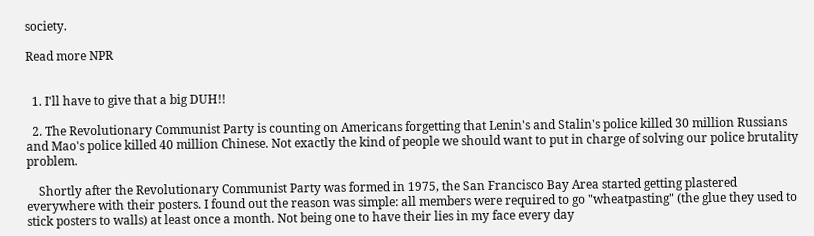society.

Read more NPR


  1. I'll have to give that a big DUH!!

  2. The Revolutionary Communist Party is counting on Americans forgetting that Lenin's and Stalin's police killed 30 million Russians and Mao's police killed 40 million Chinese. Not exactly the kind of people we should want to put in charge of solving our police brutality problem.

    Shortly after the Revolutionary Communist Party was formed in 1975, the San Francisco Bay Area started getting plastered everywhere with their posters. I found out the reason was simple: all members were required to go "wheatpasting" (the glue they used to stick posters to walls) at least once a month. Not being one to have their lies in my face every day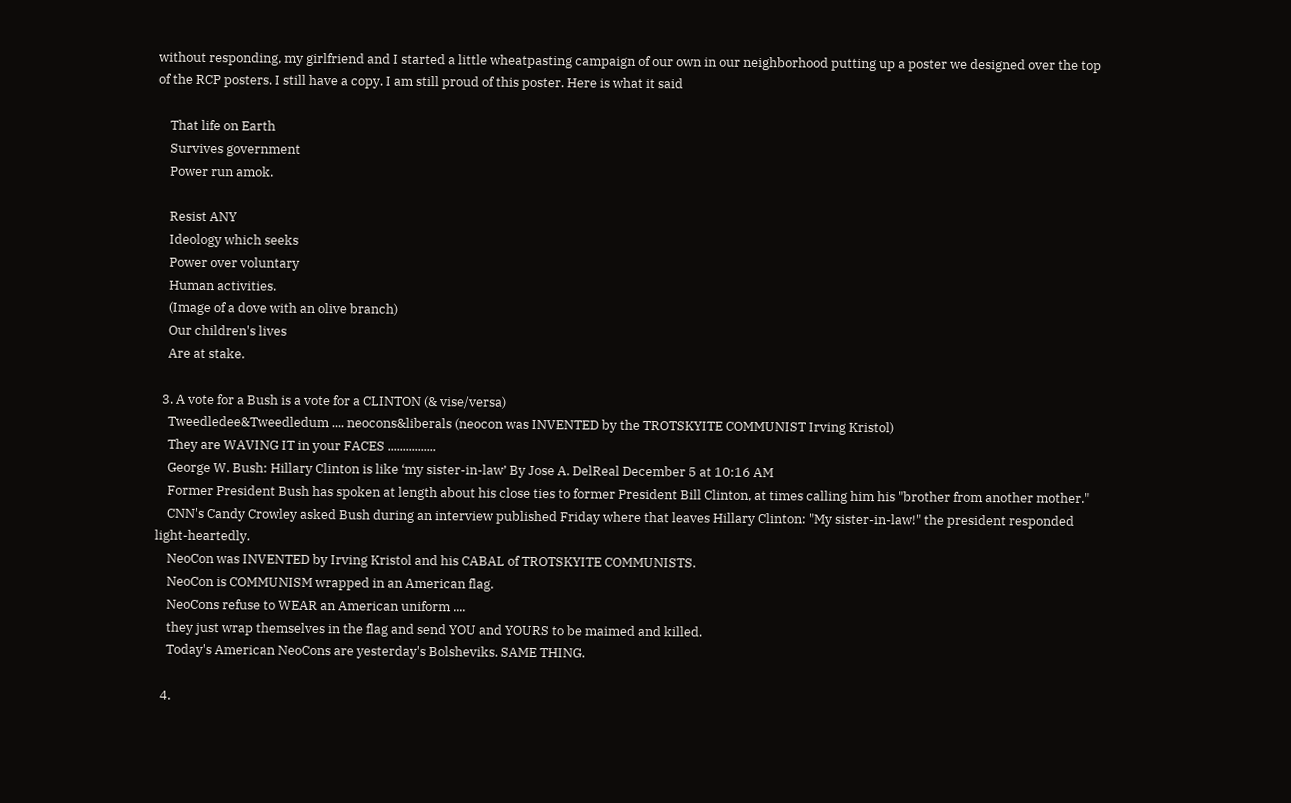without responding, my girlfriend and I started a little wheatpasting campaign of our own in our neighborhood putting up a poster we designed over the top of the RCP posters. I still have a copy. I am still proud of this poster. Here is what it said

    That life on Earth
    Survives government
    Power run amok.

    Resist ANY
    Ideology which seeks
    Power over voluntary
    Human activities.
    (Image of a dove with an olive branch)
    Our children's lives
    Are at stake.

  3. A vote for a Bush is a vote for a CLINTON (& vise/versa)
    Tweedledee&Tweedledum .... neocons&liberals (neocon was INVENTED by the TROTSKYITE COMMUNIST Irving Kristol)
    They are WAVING IT in your FACES ................
    George W. Bush: Hillary Clinton is like ‘my sister-in-law’ By Jose A. DelReal December 5 at 10:16 AM
    Former President Bush has spoken at length about his close ties to former President Bill Clinton, at times calling him his "brother from another mother."
    CNN's Candy Crowley asked Bush during an interview published Friday where that leaves Hillary Clinton: "My sister-in-law!" the president responded light-heartedly.
    NeoCon was INVENTED by Irving Kristol and his CABAL of TROTSKYITE COMMUNISTS.
    NeoCon is COMMUNISM wrapped in an American flag.
    NeoCons refuse to WEAR an American uniform ....
    they just wrap themselves in the flag and send YOU and YOURS to be maimed and killed.
    Today's American NeoCons are yesterday's Bolsheviks. SAME THING.

  4.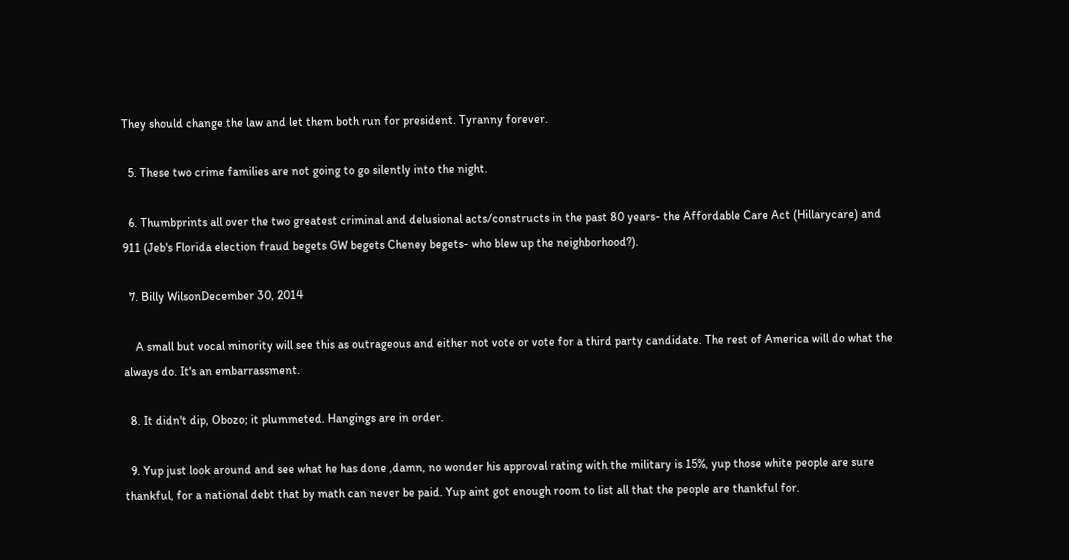They should change the law and let them both run for president. Tyranny forever.

  5. These two crime families are not going to go silently into the night.

  6. Thumbprints all over the two greatest criminal and delusional acts/constructs in the past 80 years- the Affordable Care Act (Hillarycare) and 911 (Jeb's Florida election fraud begets GW begets Cheney begets- who blew up the neighborhood?).

  7. Billy WilsonDecember 30, 2014

    A small but vocal minority will see this as outrageous and either not vote or vote for a third party candidate. The rest of America will do what the always do. It's an embarrassment.

  8. It didn't dip, Obozo; it plummeted. Hangings are in order.

  9. Yup just look around and see what he has done ,damn, no wonder his approval rating with the military is 15%, yup those white people are sure thankful, for a national debt that by math can never be paid. Yup aint got enough room to list all that the people are thankful for.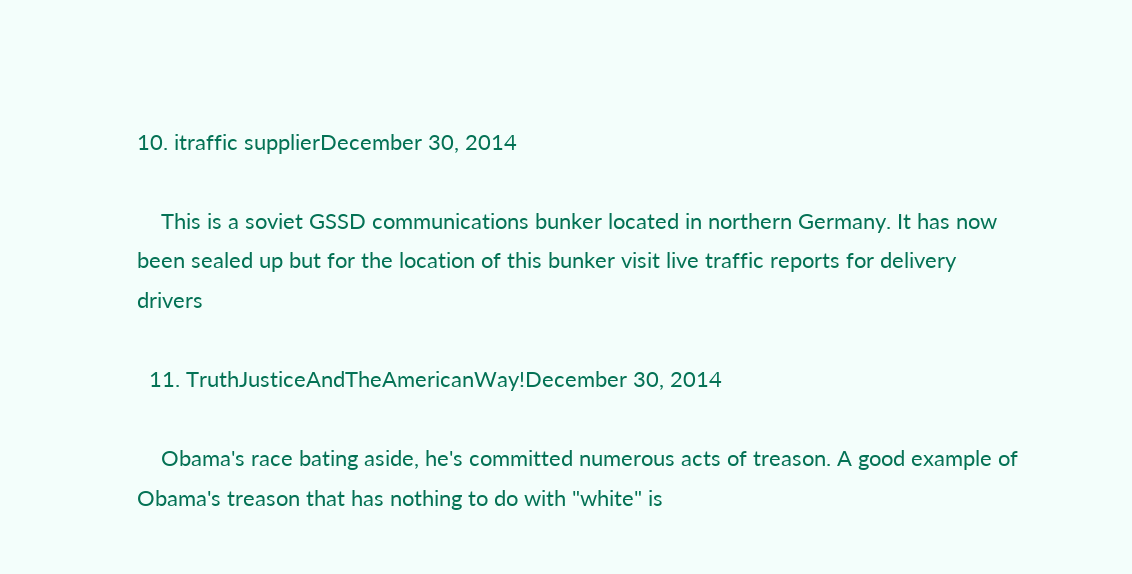10. itraffic supplierDecember 30, 2014

    This is a soviet GSSD communications bunker located in northern Germany. It has now been sealed up but for the location of this bunker visit live traffic reports for delivery drivers

  11. TruthJusticeAndTheAmericanWay!December 30, 2014

    Obama's race bating aside, he's committed numerous acts of treason. A good example of Obama's treason that has nothing to do with "white" is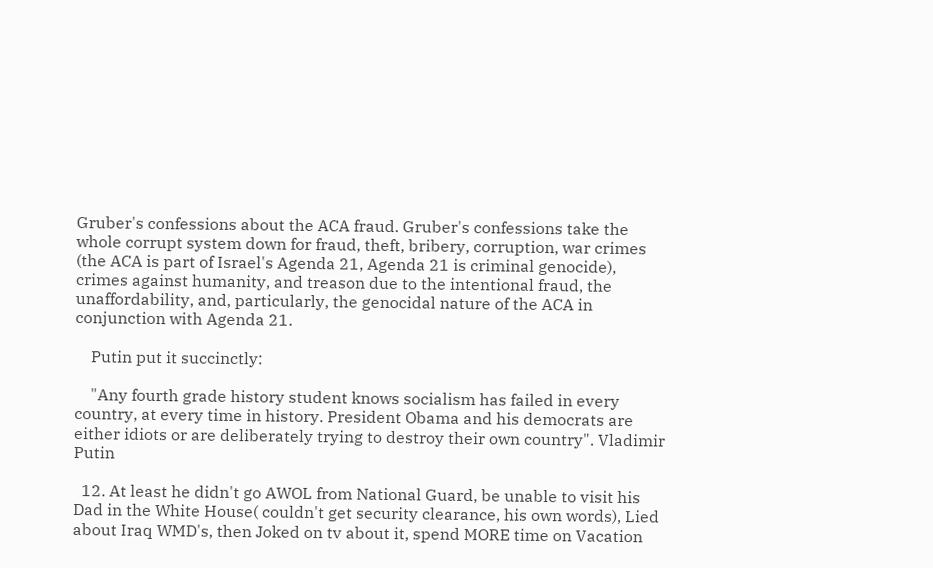Gruber's confessions about the ACA fraud. Gruber's confessions take the whole corrupt system down for fraud, theft, bribery, corruption, war crimes (the ACA is part of Israel's Agenda 21, Agenda 21 is criminal genocide), crimes against humanity, and treason due to the intentional fraud, the unaffordability, and, particularly, the genocidal nature of the ACA in conjunction with Agenda 21.

    Putin put it succinctly:

    "Any fourth grade history student knows socialism has failed in every country, at every time in history. President Obama and his democrats are either idiots or are deliberately trying to destroy their own country". Vladimir Putin

  12. At least he didn't go AWOL from National Guard, be unable to visit his Dad in the White House( couldn't get security clearance, his own words), Lied about Iraq WMD's, then Joked on tv about it, spend MORE time on Vacation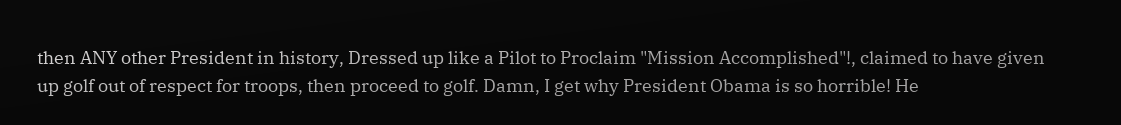then ANY other President in history, Dressed up like a Pilot to Proclaim "Mission Accomplished"!, claimed to have given up golf out of respect for troops, then proceed to golf. Damn, I get why President Obama is so horrible! He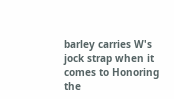barley carries W's jock strap when it comes to Honoring the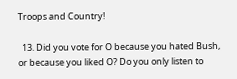Troops and Country!

  13. Did you vote for O because you hated Bush, or because you liked O? Do you only listen to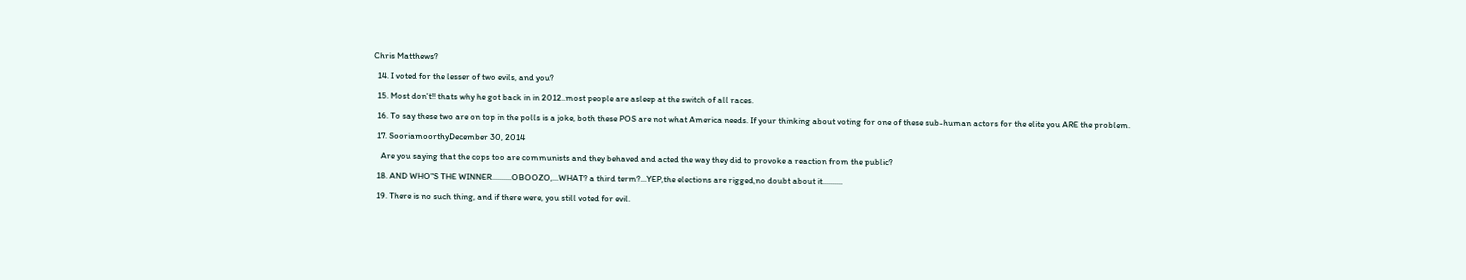Chris Matthews?

  14. I voted for the lesser of two evils, and you?

  15. Most don't!! thats why he got back in in 2012..most people are asleep at the switch of all races.

  16. To say these two are on top in the polls is a joke, both these POS are not what America needs. If your thinking about voting for one of these sub-human actors for the elite you ARE the problem.

  17. SooriamoorthyDecember 30, 2014

    Are you saying that the cops too are communists and they behaved and acted the way they did to provoke a reaction from the public?

  18. AND WHO"S THE WINNER..........OBOOZO,...WHAT? a third term?...YEP,the elections are rigged,no doubt about it..........

  19. There is no such thing, and if there were, you still voted for evil.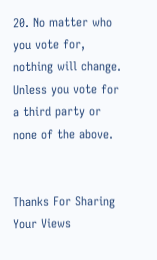20. No matter who you vote for, nothing will change. Unless you vote for a third party or none of the above.


Thanks For Sharing Your Views